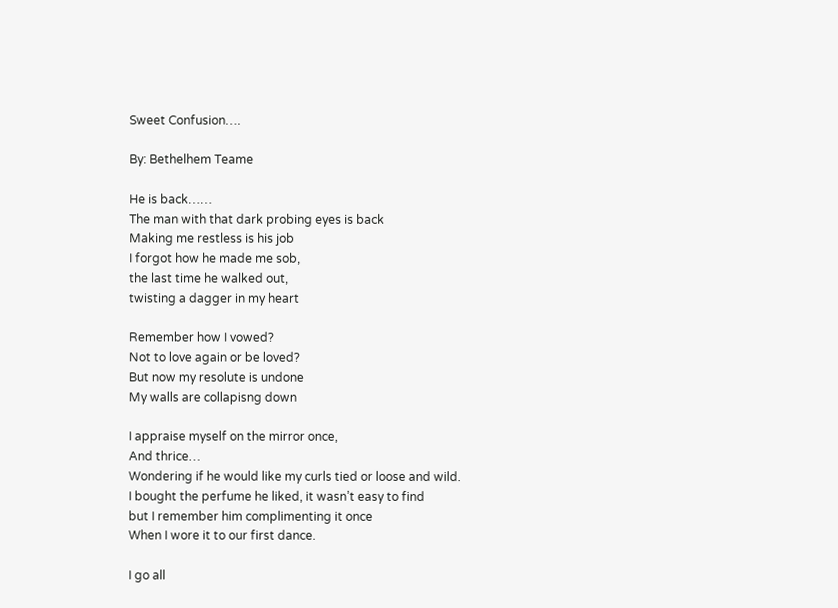Sweet Confusion….

By: Bethelhem Teame

He is back……
The man with that dark probing eyes is back
Making me restless is his job
I forgot how he made me sob,
the last time he walked out,
twisting a dagger in my heart

Remember how I vowed?
Not to love again or be loved?
But now my resolute is undone
My walls are collapisng down

I appraise myself on the mirror once,
And thrice…
Wondering if he would like my curls tied or loose and wild.
I bought the perfume he liked, it wasn’t easy to find
but I remember him complimenting it once
When I wore it to our first dance.

I go all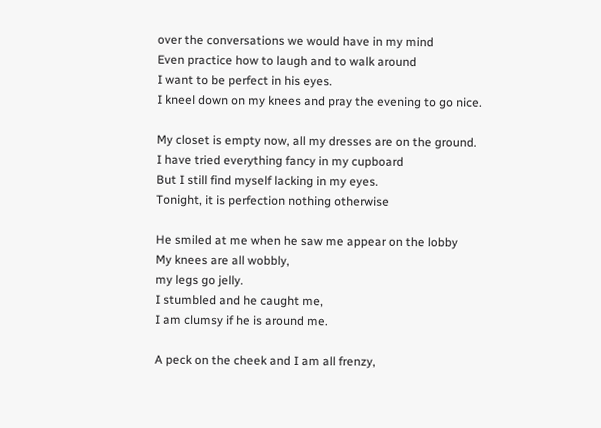over the conversations we would have in my mind
Even practice how to laugh and to walk around
I want to be perfect in his eyes.
I kneel down on my knees and pray the evening to go nice.

My closet is empty now, all my dresses are on the ground.
I have tried everything fancy in my cupboard
But I still find myself lacking in my eyes.
Tonight, it is perfection nothing otherwise

He smiled at me when he saw me appear on the lobby
My knees are all wobbly,
my legs go jelly.
I stumbled and he caught me,
I am clumsy if he is around me.

A peck on the cheek and I am all frenzy,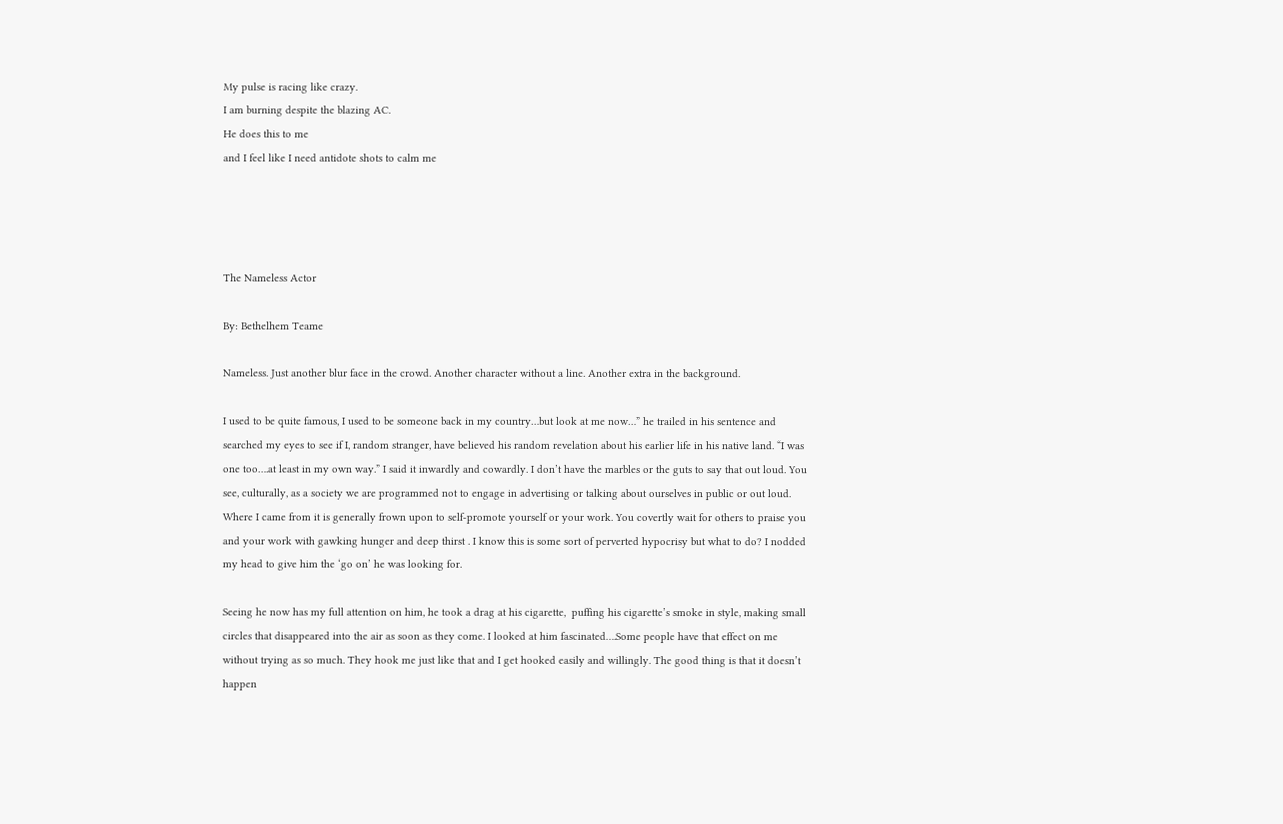My pulse is racing like crazy.
I am burning despite the blazing AC.
He does this to me
and I feel like I need antidote shots to calm me




The Nameless Actor

By: Bethelhem Teame

Nameless. Just another blur face in the crowd. Another character without a line. Another extra in the background.

I used to be quite famous, I used to be someone back in my country…but look at me now…” he trailed in his sentence and searched my eyes to see if I, random stranger, have believed his random revelation about his earlier life in his native land. “I was one too….at least in my own way.” I said it inwardly and cowardly. I don’t have the marbles or the guts to say that out loud. You see, culturally, as a society we are programmed not to engage in advertising or talking about ourselves in public or out loud. Where I came from it is generally frown upon to self-promote yourself or your work. You covertly wait for others to praise you and your work with gawking hunger and deep thirst . I know this is some sort of perverted hypocrisy but what to do? I nodded my head to give him the ‘go on’ he was looking for.

Seeing he now has my full attention on him, he took a drag at his cigarette,  puffing his cigarette’s smoke in style, making small circles that disappeared into the air as soon as they come. I looked at him fascinated….Some people have that effect on me without trying as so much. They hook me just like that and I get hooked easily and willingly. The good thing is that it doesn’t happen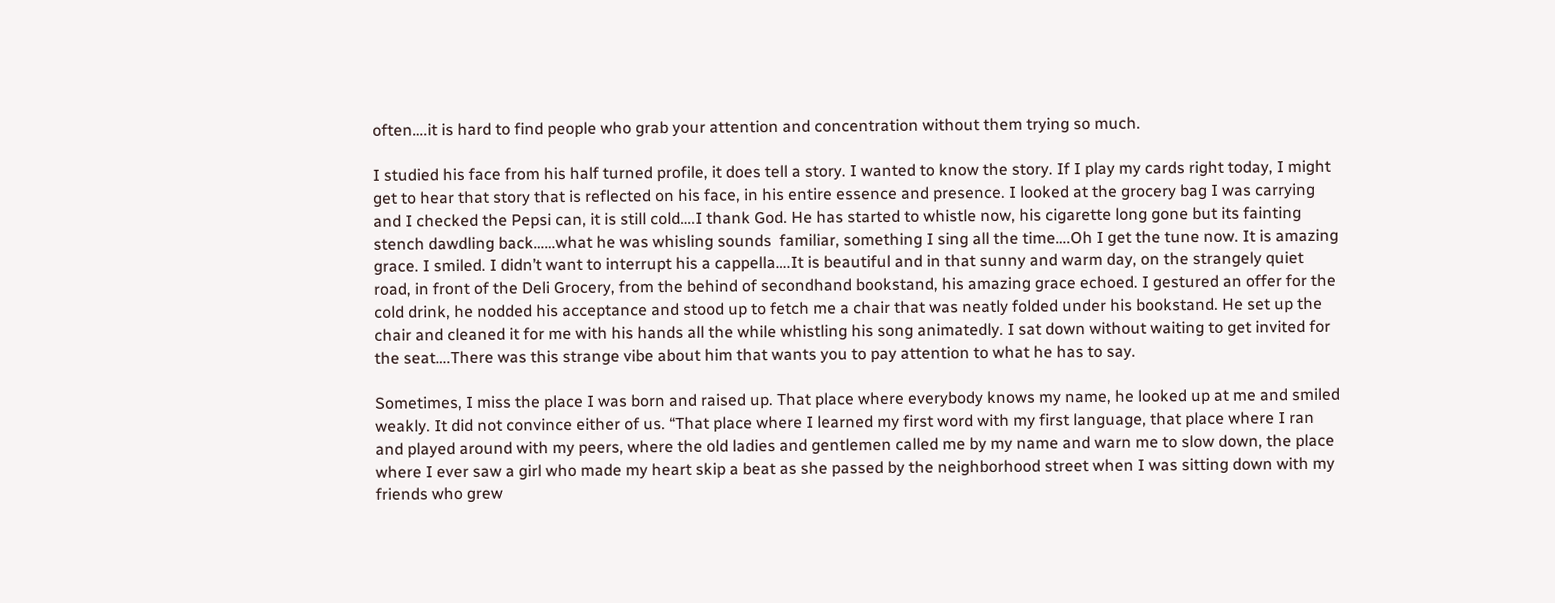often….it is hard to find people who grab your attention and concentration without them trying so much.

I studied his face from his half turned profile, it does tell a story. I wanted to know the story. If I play my cards right today, I might get to hear that story that is reflected on his face, in his entire essence and presence. I looked at the grocery bag I was carrying and I checked the Pepsi can, it is still cold….I thank God. He has started to whistle now, his cigarette long gone but its fainting stench dawdling back……what he was whisling sounds  familiar, something I sing all the time….Oh I get the tune now. It is amazing grace. I smiled. I didn’t want to interrupt his a cappella….It is beautiful and in that sunny and warm day, on the strangely quiet road, in front of the Deli Grocery, from the behind of secondhand bookstand, his amazing grace echoed. I gestured an offer for the cold drink, he nodded his acceptance and stood up to fetch me a chair that was neatly folded under his bookstand. He set up the chair and cleaned it for me with his hands all the while whistling his song animatedly. I sat down without waiting to get invited for the seat….There was this strange vibe about him that wants you to pay attention to what he has to say.

Sometimes, I miss the place I was born and raised up. That place where everybody knows my name, he looked up at me and smiled weakly. It did not convince either of us. “That place where I learned my first word with my first language, that place where I ran and played around with my peers, where the old ladies and gentlemen called me by my name and warn me to slow down, the place where I ever saw a girl who made my heart skip a beat as she passed by the neighborhood street when I was sitting down with my friends who grew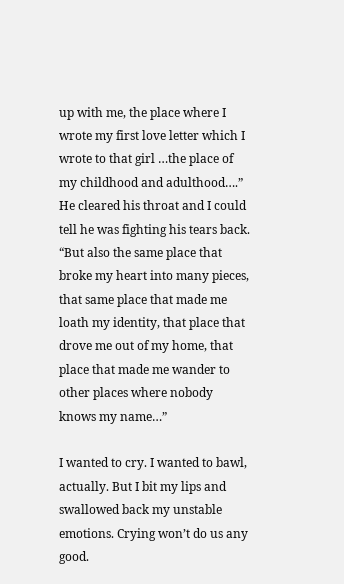up with me, the place where I wrote my first love letter which I wrote to that girl …the place of my childhood and adulthood….” He cleared his throat and I could tell he was fighting his tears back. “But also the same place that broke my heart into many pieces, that same place that made me loath my identity, that place that drove me out of my home, that place that made me wander to other places where nobody knows my name…”

I wanted to cry. I wanted to bawl, actually. But I bit my lips and swallowed back my unstable emotions. Crying won’t do us any good.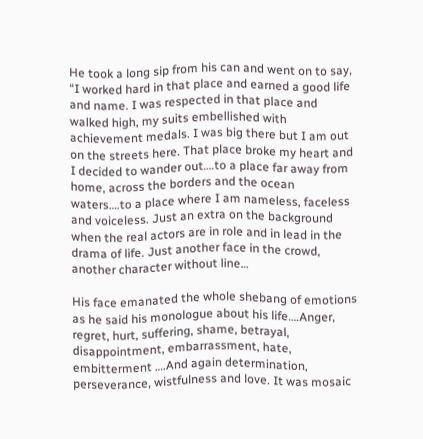He took a long sip from his can and went on to say, “I worked hard in that place and earned a good life and name. I was respected in that place and walked high, my suits embellished with achievement medals. I was big there but I am out on the streets here. That place broke my heart and I decided to wander out….to a place far away from home, across the borders and the ocean waters….to a place where I am nameless, faceless and voiceless. Just an extra on the background when the real actors are in role and in lead in the drama of life. Just another face in the crowd, another character without line…

His face emanated the whole shebang of emotions as he said his monologue about his life….Anger, regret, hurt, suffering, shame, betrayal, disappointment, embarrassment, hate, embitterment ….And again determination, perseverance, wistfulness and love. It was mosaic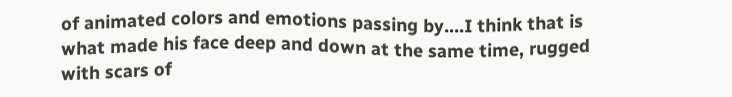of animated colors and emotions passing by….I think that is what made his face deep and down at the same time, rugged with scars of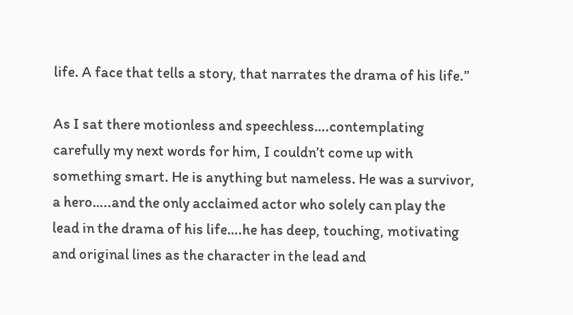life. A face that tells a story, that narrates the drama of his life.”

As I sat there motionless and speechless….contemplating carefully my next words for him, I couldn’t come up with something smart. He is anything but nameless. He was a survivor, a hero…..and the only acclaimed actor who solely can play the lead in the drama of his life….he has deep, touching, motivating and original lines as the character in the lead and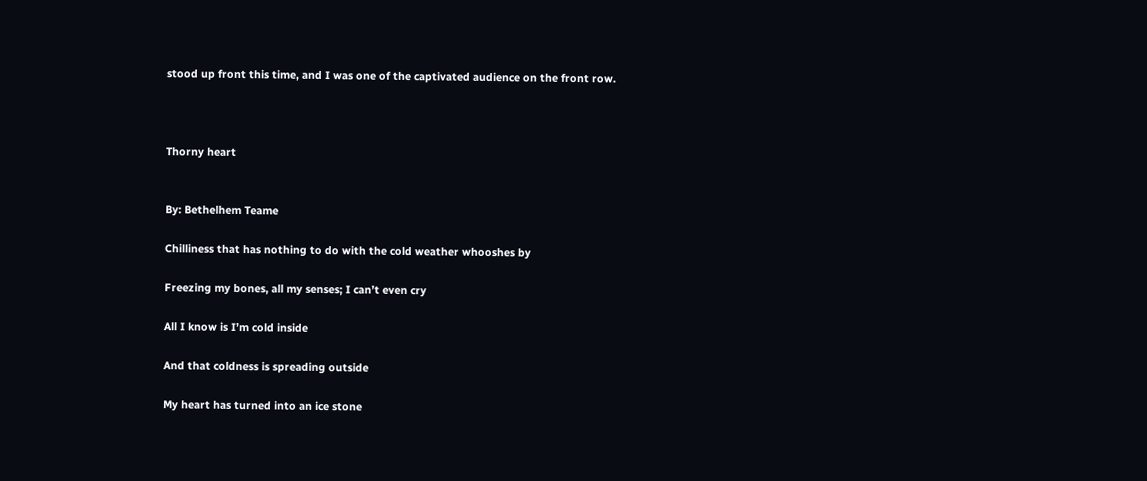stood up front this time, and I was one of the captivated audience on the front row.



Thorny heart


By: Bethelhem Teame

Chilliness that has nothing to do with the cold weather whooshes by

Freezing my bones, all my senses; I can’t even cry

All I know is I’m cold inside

And that coldness is spreading outside

My heart has turned into an ice stone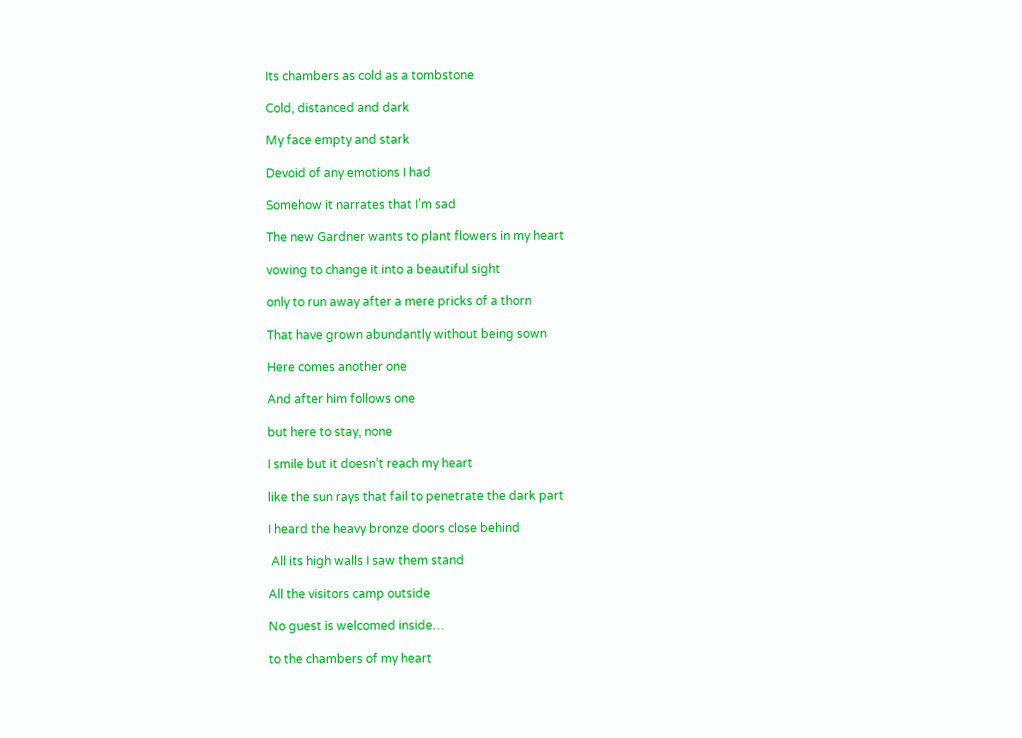Its chambers as cold as a tombstone

Cold, distanced and dark

My face empty and stark

Devoid of any emotions I had

Somehow it narrates that I’m sad

The new Gardner wants to plant flowers in my heart

vowing to change it into a beautiful sight

only to run away after a mere pricks of a thorn

That have grown abundantly without being sown

Here comes another one

And after him follows one

but here to stay, none

I smile but it doesn’t reach my heart

like the sun rays that fail to penetrate the dark part

I heard the heavy bronze doors close behind

 All its high walls I saw them stand

All the visitors camp outside

No guest is welcomed inside…

to the chambers of my heart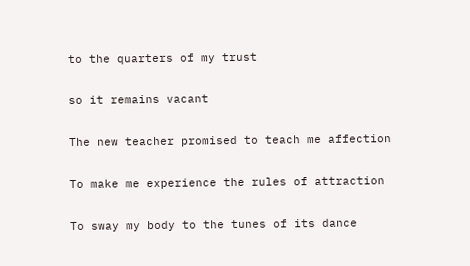to the quarters of my trust

so it remains vacant

The new teacher promised to teach me affection

To make me experience the rules of attraction

To sway my body to the tunes of its dance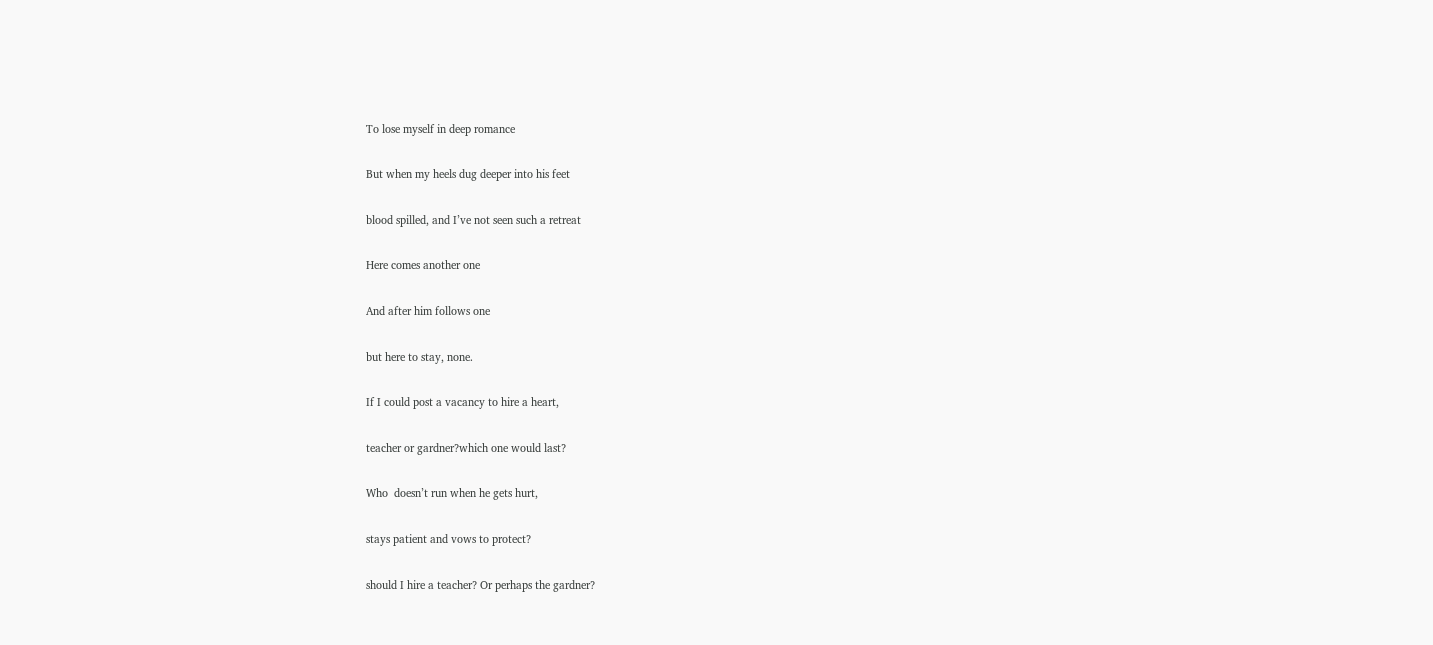To lose myself in deep romance

But when my heels dug deeper into his feet

blood spilled, and I’ve not seen such a retreat

Here comes another one

And after him follows one

but here to stay, none.

If I could post a vacancy to hire a heart,

teacher or gardner?which one would last?

Who  doesn’t run when he gets hurt,

stays patient and vows to protect?

should I hire a teacher? Or perhaps the gardner?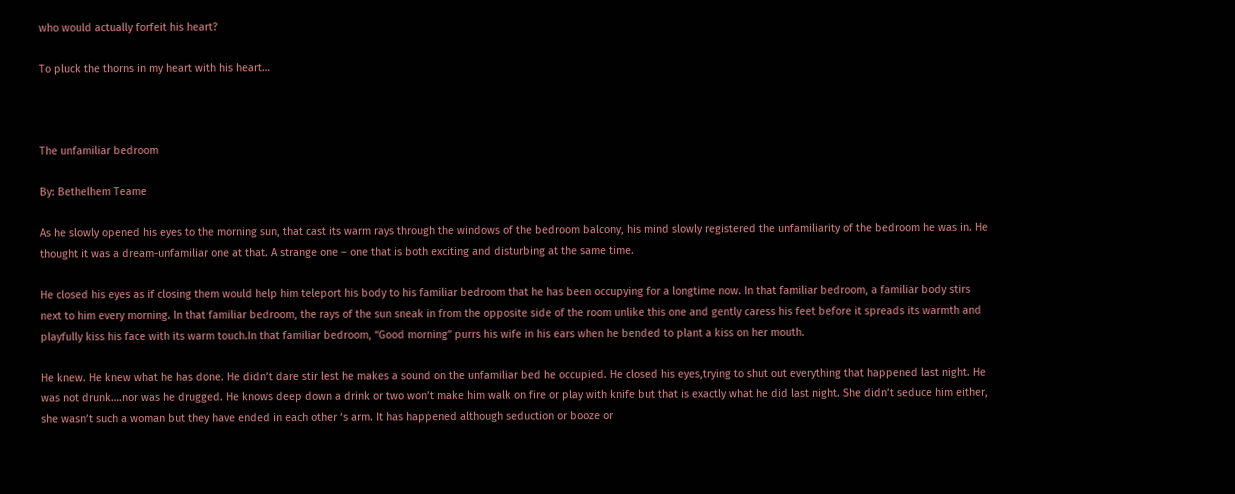who would actually forfeit his heart?

To pluck the thorns in my heart with his heart…



The unfamiliar bedroom

By: Bethelhem Teame

As he slowly opened his eyes to the morning sun, that cast its warm rays through the windows of the bedroom balcony, his mind slowly registered the unfamiliarity of the bedroom he was in. He thought it was a dream-unfamiliar one at that. A strange one – one that is both exciting and disturbing at the same time.

He closed his eyes as if closing them would help him teleport his body to his familiar bedroom that he has been occupying for a longtime now. In that familiar bedroom, a familiar body stirs next to him every morning. In that familiar bedroom, the rays of the sun sneak in from the opposite side of the room unlike this one and gently caress his feet before it spreads its warmth and playfully kiss his face with its warm touch.In that familiar bedroom, “Good morning” purrs his wife in his ears when he bended to plant a kiss on her mouth.

He knew. He knew what he has done. He didn’t dare stir lest he makes a sound on the unfamiliar bed he occupied. He closed his eyes,trying to shut out everything that happened last night. He was not drunk….nor was he drugged. He knows deep down a drink or two won’t make him walk on fire or play with knife but that is exactly what he did last night. She didn’t seduce him either, she wasn’t such a woman but they have ended in each other ‘s arm. It has happened although seduction or booze or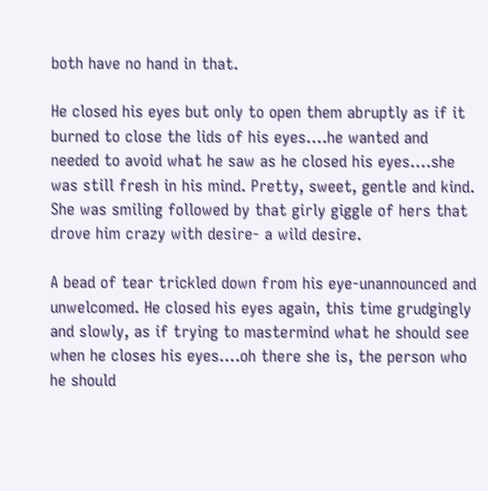both have no hand in that.

He closed his eyes but only to open them abruptly as if it burned to close the lids of his eyes….he wanted and needed to avoid what he saw as he closed his eyes….she was still fresh in his mind. Pretty, sweet, gentle and kind. She was smiling followed by that girly giggle of hers that drove him crazy with desire- a wild desire.

A bead of tear trickled down from his eye-unannounced and unwelcomed. He closed his eyes again, this time grudgingly and slowly, as if trying to mastermind what he should see when he closes his eyes….oh there she is, the person who he should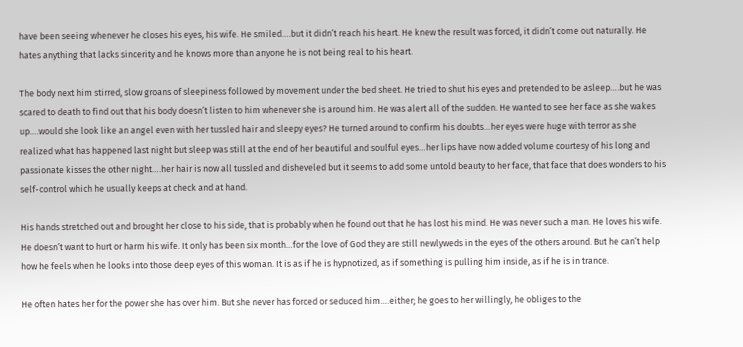have been seeing whenever he closes his eyes, his wife. He smiled….but it didn’t reach his heart. He knew the result was forced, it didn’t come out naturally. He hates anything that lacks sincerity and he knows more than anyone he is not being real to his heart.

The body next him stirred, slow groans of sleepiness followed by movement under the bed sheet. He tried to shut his eyes and pretended to be asleep….but he was scared to death to find out that his body doesn’t listen to him whenever she is around him. He was alert all of the sudden. He wanted to see her face as she wakes up….would she look like an angel even with her tussled hair and sleepy eyes? He turned around to confirm his doubts…her eyes were huge with terror as she realized what has happened last night but sleep was still at the end of her beautiful and soulful eyes…her lips have now added volume courtesy of his long and passionate kisses the other night….her hair is now all tussled and disheveled but it seems to add some untold beauty to her face, that face that does wonders to his self-control which he usually keeps at check and at hand.

His hands stretched out and brought her close to his side, that is probably when he found out that he has lost his mind. He was never such a man. He loves his wife. He doesn’t want to hurt or harm his wife. It only has been six month…for the love of God they are still newlyweds in the eyes of the others around. But he can’t help how he feels when he looks into those deep eyes of this woman. It is as if he is hypnotized, as if something is pulling him inside, as if he is in trance.

He often hates her for the power she has over him. But she never has forced or seduced him….either; he goes to her willingly, he obliges to the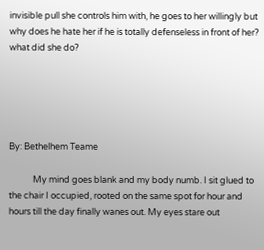invisible pull she controls him with, he goes to her willingly but why does he hate her if he is totally defenseless in front of her? what did she do?





By: Bethelhem Teame

            My mind goes blank and my body numb. I sit glued to the chair I occupied, rooted on the same spot for hour and hours till the day finally wanes out. My eyes stare out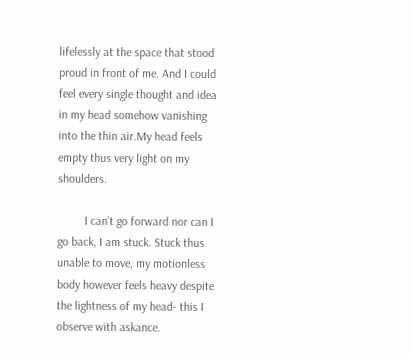lifelessly at the space that stood proud in front of me. And I could feel every single thought and idea in my head somehow vanishing into the thin air.My head feels empty thus very light on my shoulders.

         I can’t go forward nor can I go back, I am stuck. Stuck thus unable to move, my motionless body however feels heavy despite the lightness of my head- this I observe with askance.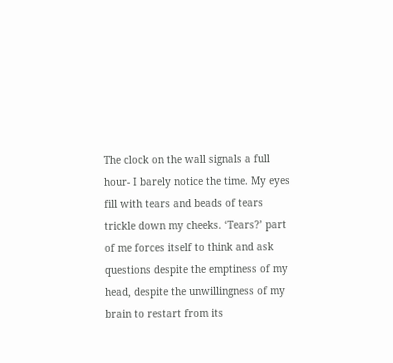The clock on the wall signals a full hour- I barely notice the time. My eyes fill with tears and beads of tears trickle down my cheeks. ‘Tears?’ part of me forces itself to think and ask questions despite the emptiness of my head, despite the unwillingness of my brain to restart from its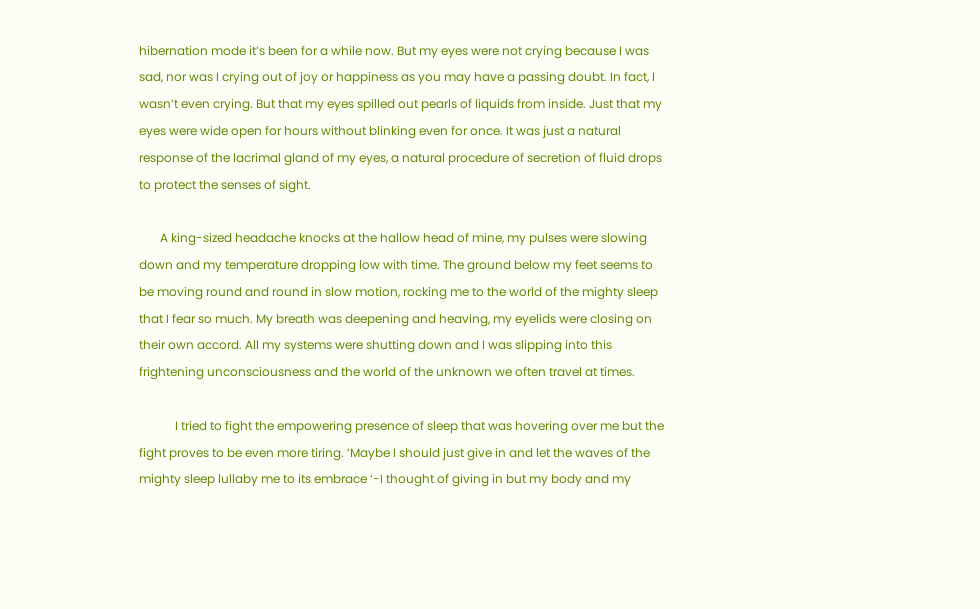hibernation mode it’s been for a while now. But my eyes were not crying because I was sad, nor was I crying out of joy or happiness as you may have a passing doubt. In fact, I wasn’t even crying. But that my eyes spilled out pearls of liquids from inside. Just that my eyes were wide open for hours without blinking even for once. It was just a natural response of the lacrimal gland of my eyes, a natural procedure of secretion of fluid drops to protect the senses of sight.

       A king-sized headache knocks at the hallow head of mine, my pulses were slowing down and my temperature dropping low with time. The ground below my feet seems to be moving round and round in slow motion, rocking me to the world of the mighty sleep that I fear so much. My breath was deepening and heaving, my eyelids were closing on their own accord. All my systems were shutting down and I was slipping into this frightening unconsciousness and the world of the unknown we often travel at times.

            I tried to fight the empowering presence of sleep that was hovering over me but the fight proves to be even more tiring. ‘Maybe I should just give in and let the waves of the mighty sleep lullaby me to its embrace ‘-I thought of giving in but my body and my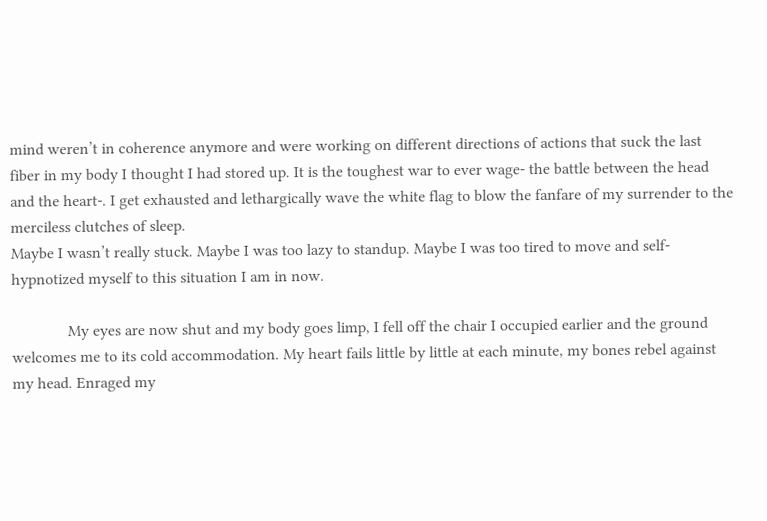mind weren’t in coherence anymore and were working on different directions of actions that suck the last fiber in my body I thought I had stored up. It is the toughest war to ever wage- the battle between the head and the heart-. I get exhausted and lethargically wave the white flag to blow the fanfare of my surrender to the merciless clutches of sleep.
Maybe I wasn’t really stuck. Maybe I was too lazy to standup. Maybe I was too tired to move and self-hypnotized myself to this situation I am in now.

              My eyes are now shut and my body goes limp, I fell off the chair I occupied earlier and the ground welcomes me to its cold accommodation. My heart fails little by little at each minute, my bones rebel against my head. Enraged my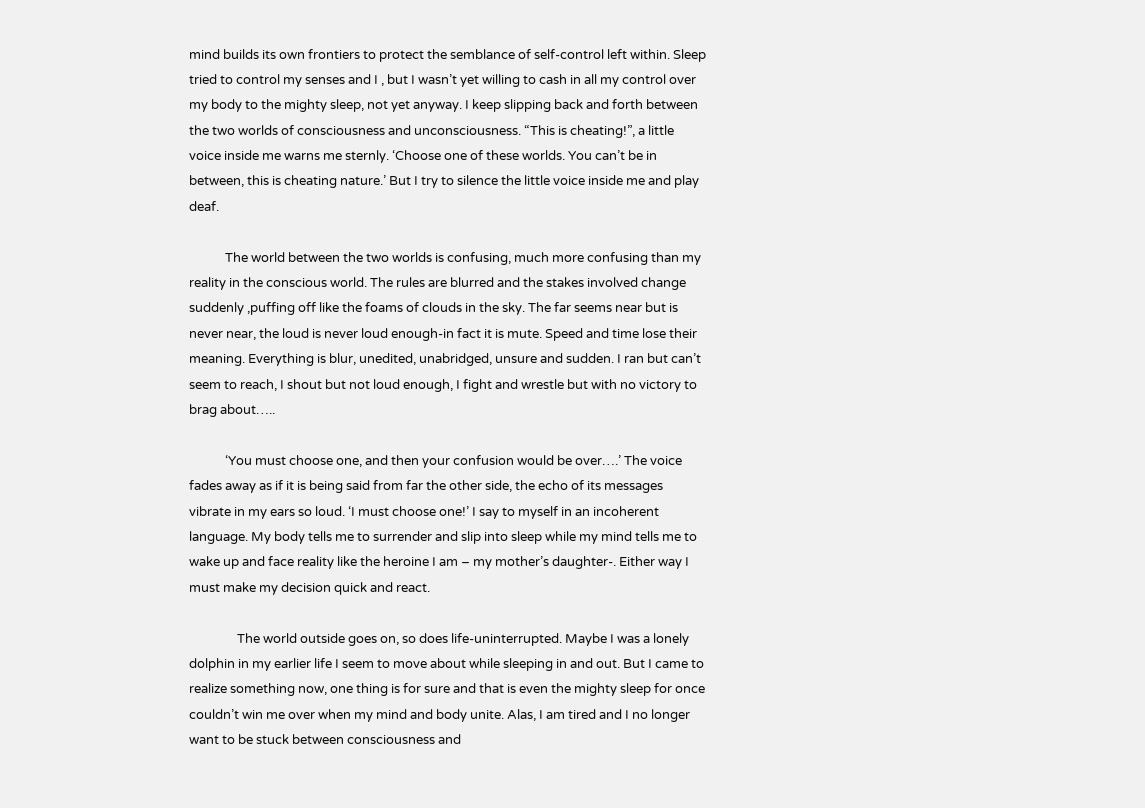mind builds its own frontiers to protect the semblance of self-control left within. Sleep tried to control my senses and I , but I wasn’t yet willing to cash in all my control over my body to the mighty sleep, not yet anyway. I keep slipping back and forth between the two worlds of consciousness and unconsciousness. “This is cheating!”, a little voice inside me warns me sternly. ‘Choose one of these worlds. You can’t be in between, this is cheating nature.’ But I try to silence the little voice inside me and play deaf.

            The world between the two worlds is confusing, much more confusing than my reality in the conscious world. The rules are blurred and the stakes involved change suddenly ,puffing off like the foams of clouds in the sky. The far seems near but is never near, the loud is never loud enough-in fact it is mute. Speed and time lose their meaning. Everything is blur, unedited, unabridged, unsure and sudden. I ran but can’t seem to reach, I shout but not loud enough, I fight and wrestle but with no victory to brag about…..

            ‘You must choose one, and then your confusion would be over….’ The voice fades away as if it is being said from far the other side, the echo of its messages vibrate in my ears so loud. ‘I must choose one!’ I say to myself in an incoherent language. My body tells me to surrender and slip into sleep while my mind tells me to wake up and face reality like the heroine I am – my mother’s daughter-. Either way I must make my decision quick and react.

                The world outside goes on, so does life-uninterrupted. Maybe I was a lonely dolphin in my earlier life I seem to move about while sleeping in and out. But I came to realize something now, one thing is for sure and that is even the mighty sleep for once couldn’t win me over when my mind and body unite. Alas, I am tired and I no longer want to be stuck between consciousness and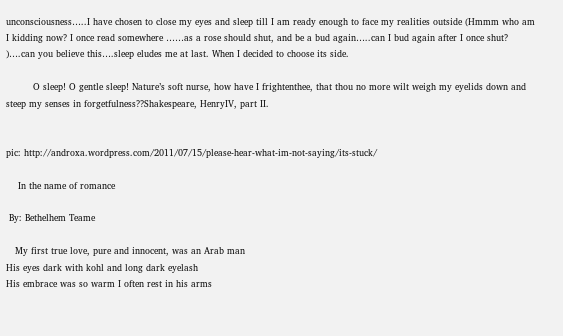unconsciousness…..I have chosen to close my eyes and sleep till I am ready enough to face my realities outside (Hmmm who am I kidding now? I once read somewhere ……as a rose should shut, and be a bud again…..can I bud again after I once shut? )….can you believe this….sleep eludes me at last. When I decided to choose its side.

         O sleep! O gentle sleep! Nature’s soft nurse, how have I frightenthee, that thou no more wilt weigh my eyelids down and steep my senses in forgetfulness??Shakespeare, HenryIV, part II.


pic: http://androxa.wordpress.com/2011/07/15/please-hear-what-im-not-saying/its-stuck/

    In the name of romance

 By: Bethelhem Teame

   My first true love, pure and innocent, was an Arab man
His eyes dark with kohl and long dark eyelash
His embrace was so warm I often rest in his arms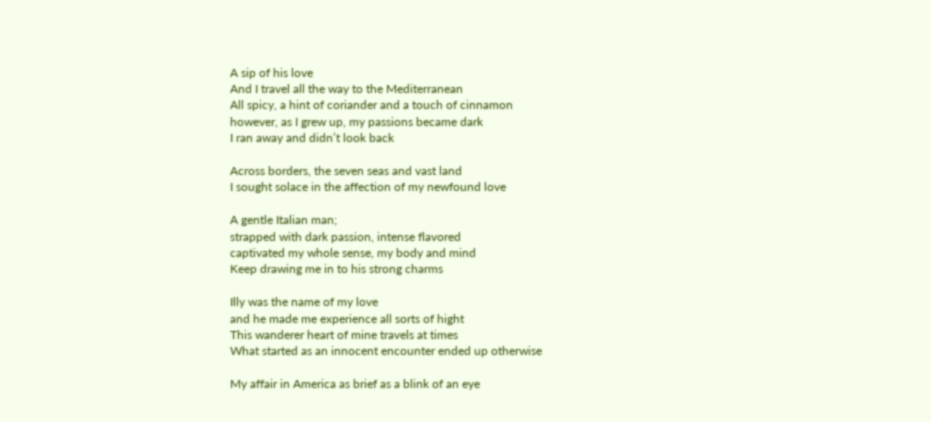A sip of his love
And I travel all the way to the Mediterranean
All spicy, a hint of coriander and a touch of cinnamon
however, as I grew up, my passions became dark
I ran away and didn’t look back

Across borders, the seven seas and vast land
I sought solace in the affection of my newfound love

A gentle Italian man;
strapped with dark passion, intense flavored
captivated my whole sense, my body and mind
Keep drawing me in to his strong charms

Illy was the name of my love
and he made me experience all sorts of hight
This wanderer heart of mine travels at times
What started as an innocent encounter ended up otherwise

My affair in America as brief as a blink of an eye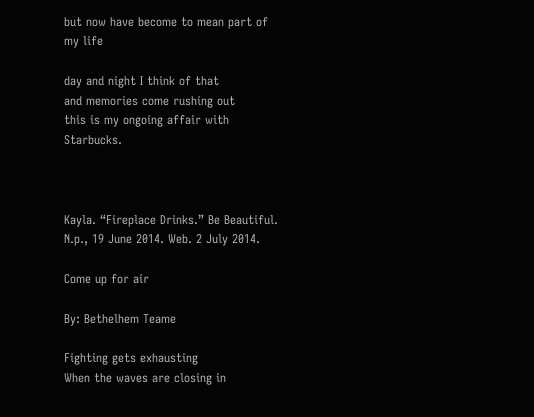but now have become to mean part of my life

day and night I think of that
and memories come rushing out
this is my ongoing affair with Starbucks.



Kayla. “Fireplace Drinks.” Be Beautiful. N.p., 19 June 2014. Web. 2 July 2014.

Come up for air

By: Bethelhem Teame

Fighting gets exhausting
When the waves are closing in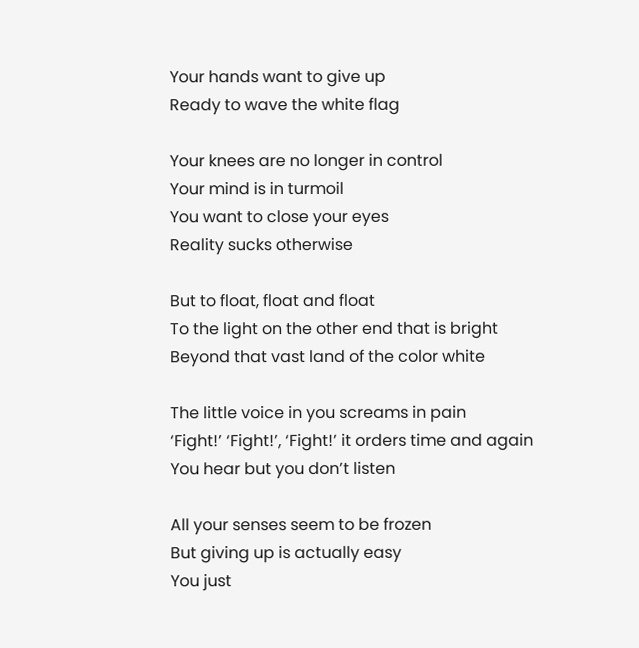Your hands want to give up
Ready to wave the white flag

Your knees are no longer in control
Your mind is in turmoil
You want to close your eyes
Reality sucks otherwise

But to float, float and float
To the light on the other end that is bright
Beyond that vast land of the color white

The little voice in you screams in pain
‘Fight!’ ‘Fight!’, ‘Fight!’ it orders time and again
You hear but you don’t listen

All your senses seem to be frozen
But giving up is actually easy
You just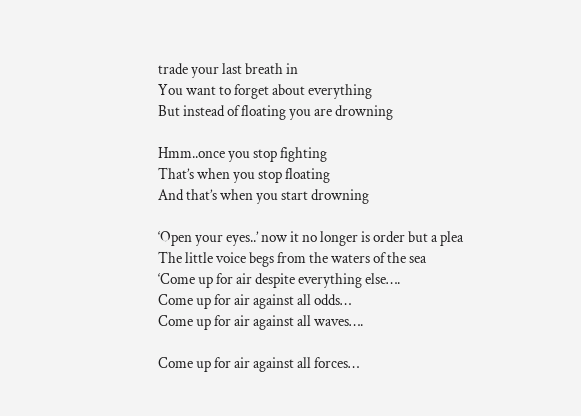trade your last breath in
You want to forget about everything
But instead of floating you are drowning

Hmm..once you stop fighting
That’s when you stop floating
And that’s when you start drowning

‘Open your eyes..’ now it no longer is order but a plea
The little voice begs from the waters of the sea
‘Come up for air despite everything else….
Come up for air against all odds…
Come up for air against all waves….

Come up for air against all forces…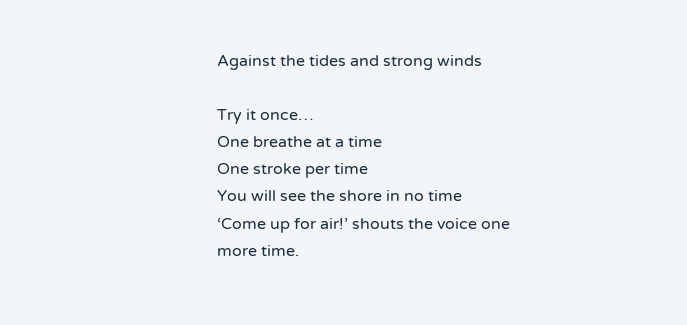Against the tides and strong winds

Try it once…
One breathe at a time
One stroke per time
You will see the shore in no time
‘Come up for air!’ shouts the voice one more time.